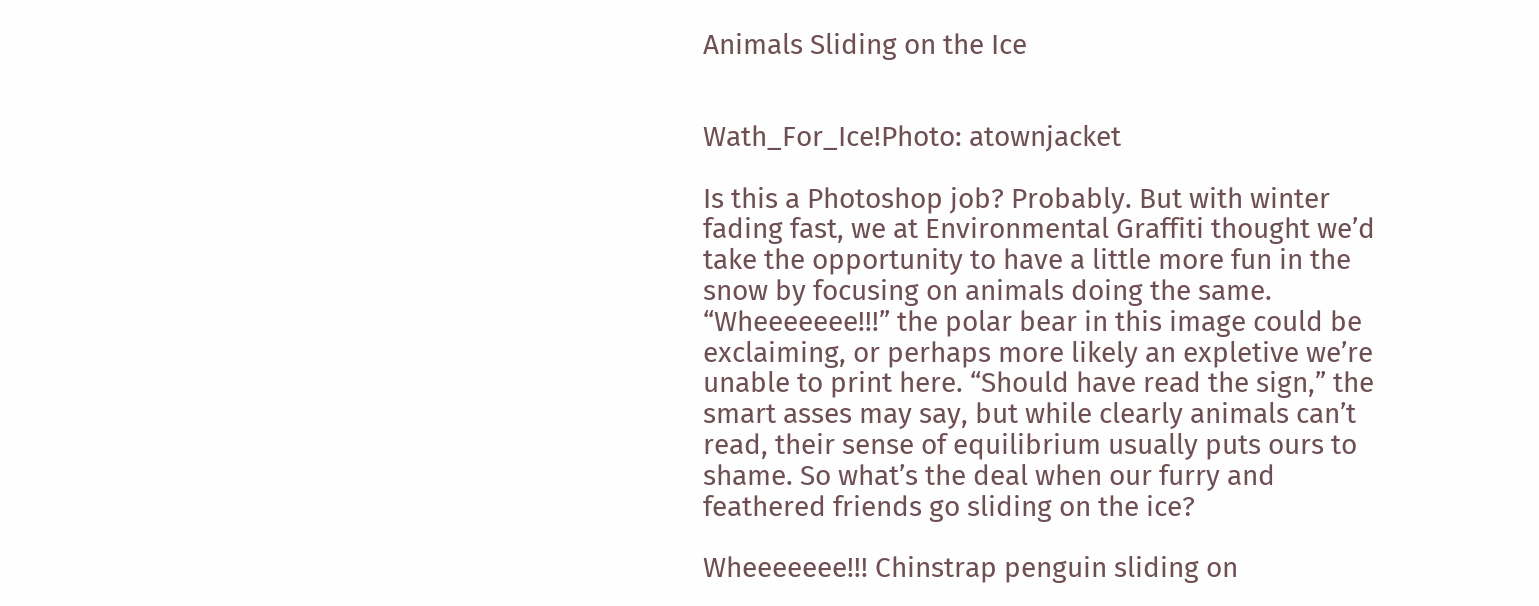Animals Sliding on the Ice


Wath_For_Ice!Photo: atownjacket

Is this a Photoshop job? Probably. But with winter fading fast, we at Environmental Graffiti thought we’d take the opportunity to have a little more fun in the snow by focusing on animals doing the same. “Wheeeeeee!!!” the polar bear in this image could be exclaiming, or perhaps more likely an expletive we’re unable to print here. “Should have read the sign,” the smart asses may say, but while clearly animals can’t read, their sense of equilibrium usually puts ours to shame. So what’s the deal when our furry and feathered friends go sliding on the ice?

Wheeeeeee!!! Chinstrap penguin sliding on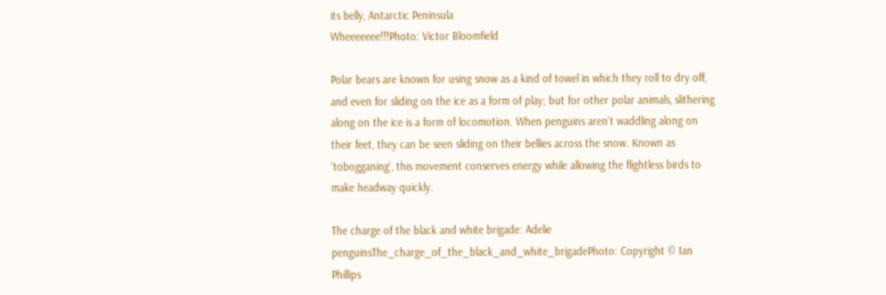its belly, Antarctic Peninsula
Wheeeeeee!!!Photo: Victor Bloomfield

Polar bears are known for using snow as a kind of towel in which they roll to dry off, and even for sliding on the ice as a form of play; but for other polar animals, slithering along on the ice is a form of locomotion. When penguins aren’t waddling along on their feet, they can be seen sliding on their bellies across the snow. Known as ‘tobogganing’, this movement conserves energy while allowing the flightless birds to make headway quickly.

The charge of the black and white brigade: Adelie penguinsThe_charge_of_the_black_and_white_brigadePhoto: Copyright © Ian Phillips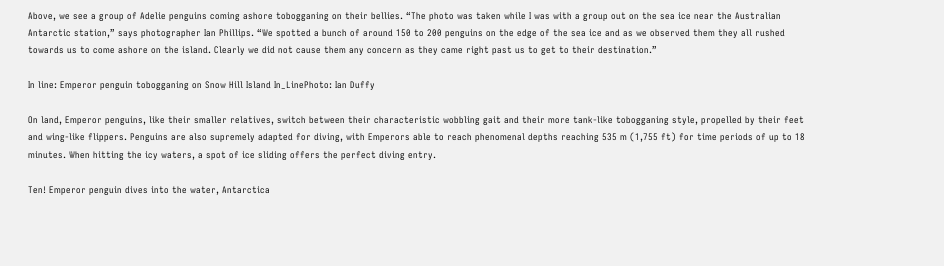Above, we see a group of Adelie penguins coming ashore tobogganing on their bellies. “The photo was taken while I was with a group out on the sea ice near the Australian Antarctic station,” says photographer Ian Phillips. “We spotted a bunch of around 150 to 200 penguins on the edge of the sea ice and as we observed them they all rushed towards us to come ashore on the island. Clearly we did not cause them any concern as they came right past us to get to their destination.”

In line: Emperor penguin tobogganing on Snow Hill Island In_LinePhoto: Ian Duffy

On land, Emperor penguins, like their smaller relatives, switch between their characteristic wobbling gait and their more tank-like tobogganing style, propelled by their feet and wing-like flippers. Penguins are also supremely adapted for diving, with Emperors able to reach phenomenal depths reaching 535 m (1,755 ft) for time periods of up to 18 minutes. When hitting the icy waters, a spot of ice sliding offers the perfect diving entry.

Ten! Emperor penguin dives into the water, Antarctica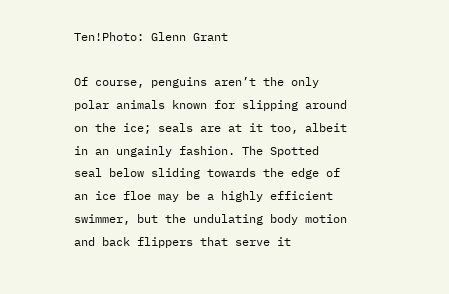Ten!Photo: Glenn Grant

Of course, penguins aren’t the only polar animals known for slipping around on the ice; seals are at it too, albeit in an ungainly fashion. The Spotted seal below sliding towards the edge of an ice floe may be a highly efficient swimmer, but the undulating body motion and back flippers that serve it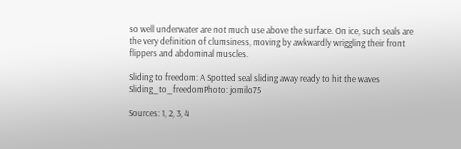so well underwater are not much use above the surface. On ice, such seals are the very definition of clumsiness, moving by awkwardly wriggling their front flippers and abdominal muscles.

Sliding to freedom: A Spotted seal sliding away ready to hit the waves
Sliding_to_freedomPhoto: jomilo75

Sources: 1, 2, 3, 4